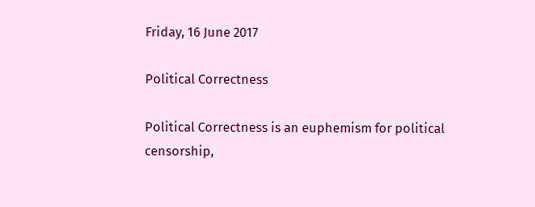Friday, 16 June 2017

Political Correctness

Political Correctness is an euphemism for political censorship,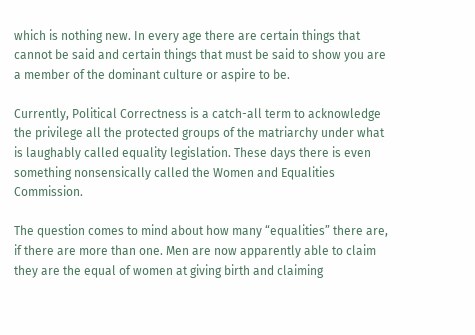which is nothing new. In every age there are certain things that cannot be said and certain things that must be said to show you are a member of the dominant culture or aspire to be.

Currently, Political Correctness is a catch-all term to acknowledge the privilege all the protected groups of the matriarchy under what is laughably called equality legislation. These days there is even something nonsensically called the Women and Equalities Commission.

The question comes to mind about how many “equalities” there are, if there are more than one. Men are now apparently able to claim they are the equal of women at giving birth and claiming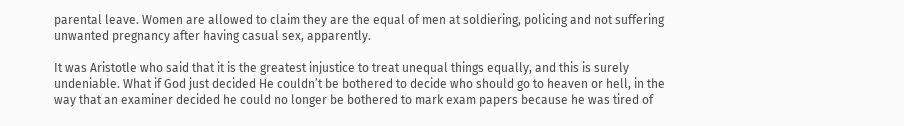parental leave. Women are allowed to claim they are the equal of men at soldiering, policing and not suffering unwanted pregnancy after having casual sex, apparently.

It was Aristotle who said that it is the greatest injustice to treat unequal things equally, and this is surely undeniable. What if God just decided He couldn’t be bothered to decide who should go to heaven or hell, in the way that an examiner decided he could no longer be bothered to mark exam papers because he was tired of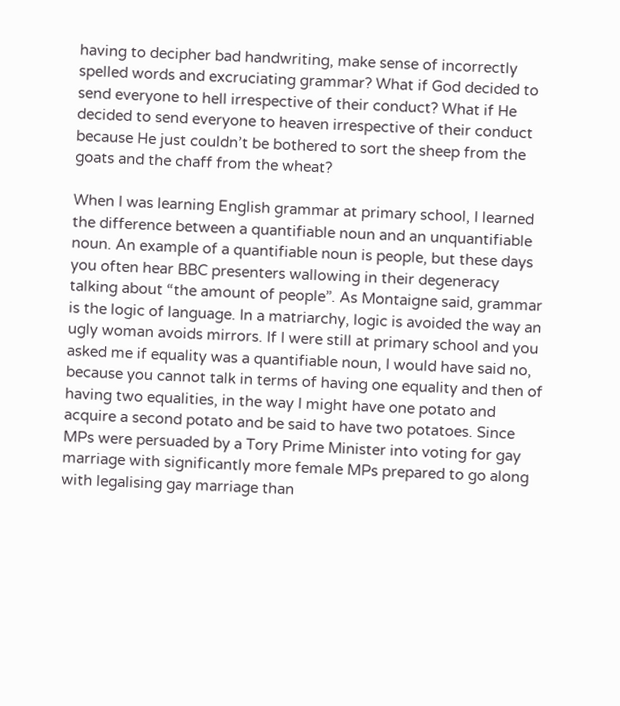having to decipher bad handwriting, make sense of incorrectly spelled words and excruciating grammar? What if God decided to send everyone to hell irrespective of their conduct? What if He decided to send everyone to heaven irrespective of their conduct because He just couldn’t be bothered to sort the sheep from the goats and the chaff from the wheat?

When I was learning English grammar at primary school, I learned the difference between a quantifiable noun and an unquantifiable noun. An example of a quantifiable noun is people, but these days you often hear BBC presenters wallowing in their degeneracy talking about “the amount of people”. As Montaigne said, grammar is the logic of language. In a matriarchy, logic is avoided the way an ugly woman avoids mirrors. If I were still at primary school and you asked me if equality was a quantifiable noun, I would have said no, because you cannot talk in terms of having one equality and then of having two equalities, in the way I might have one potato and acquire a second potato and be said to have two potatoes. Since MPs were persuaded by a Tory Prime Minister into voting for gay marriage with significantly more female MPs prepared to go along with legalising gay marriage than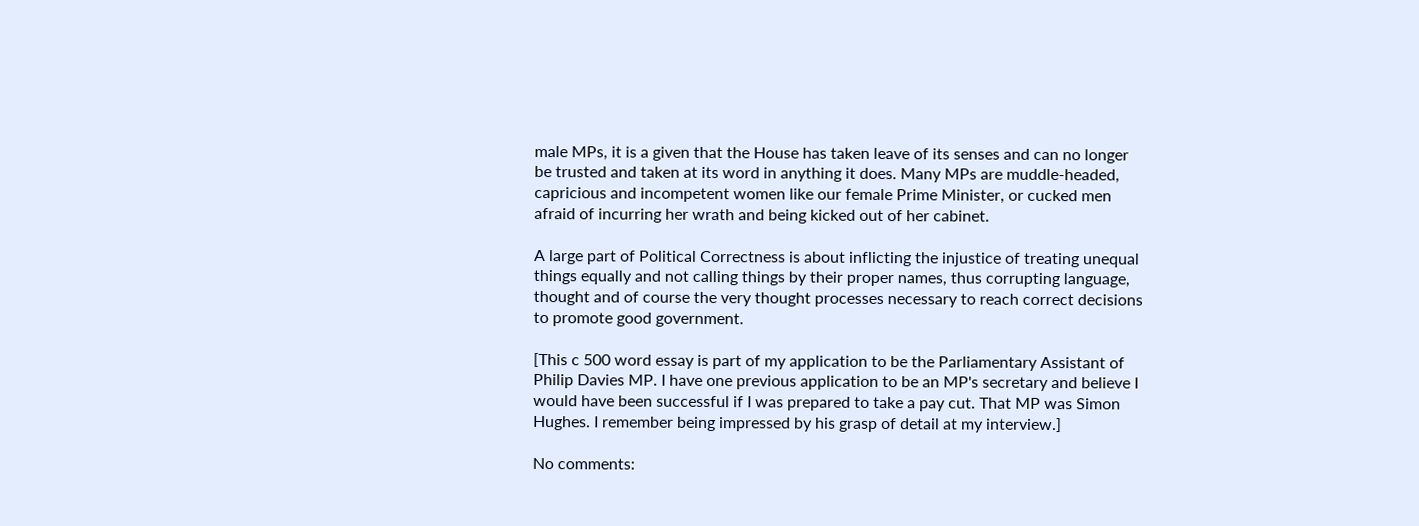male MPs, it is a given that the House has taken leave of its senses and can no longer be trusted and taken at its word in anything it does. Many MPs are muddle-headed, capricious and incompetent women like our female Prime Minister, or cucked men afraid of incurring her wrath and being kicked out of her cabinet.

A large part of Political Correctness is about inflicting the injustice of treating unequal things equally and not calling things by their proper names, thus corrupting language, thought and of course the very thought processes necessary to reach correct decisions to promote good government.

[This c 500 word essay is part of my application to be the Parliamentary Assistant of Philip Davies MP. I have one previous application to be an MP's secretary and believe I would have been successful if I was prepared to take a pay cut. That MP was Simon Hughes. I remember being impressed by his grasp of detail at my interview.]

No comments: